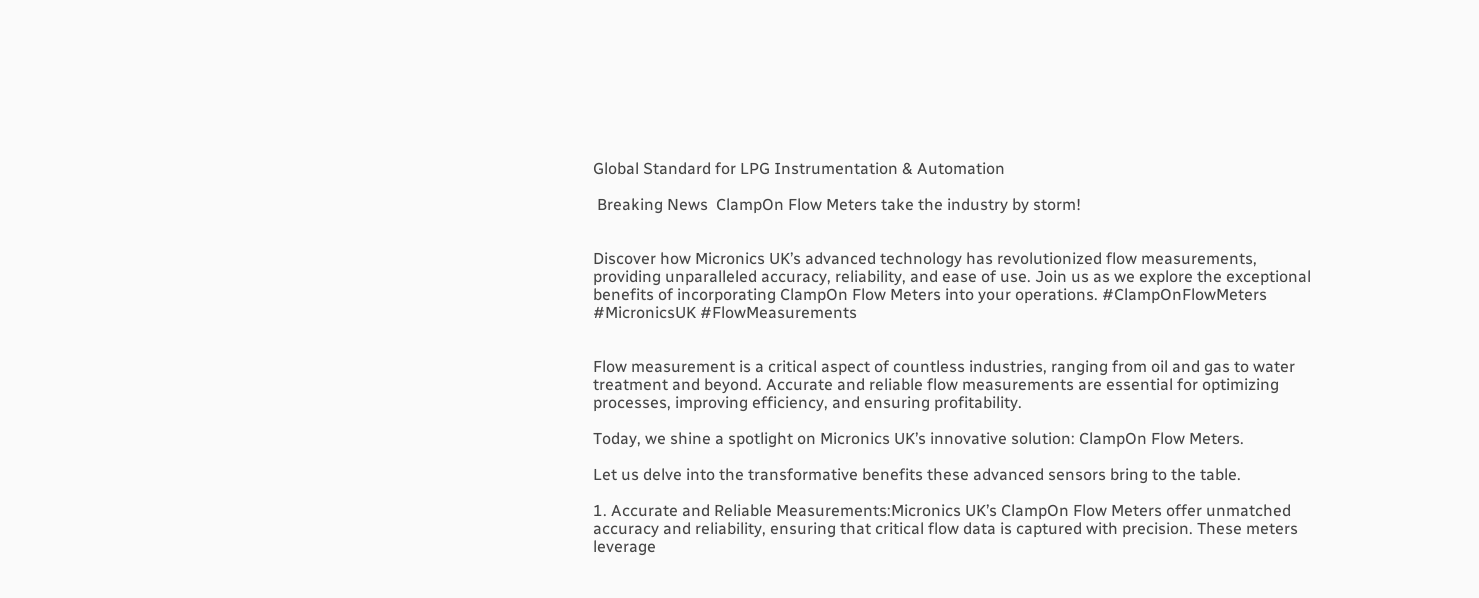Global Standard for LPG Instrumentation & Automation

 Breaking News  ClampOn Flow Meters take the industry by storm!


Discover how Micronics UK’s advanced technology has revolutionized flow measurements, providing unparalleled accuracy, reliability, and ease of use. Join us as we explore the exceptional benefits of incorporating ClampOn Flow Meters into your operations. #ClampOnFlowMeters #MicronicsUK #FlowMeasurements


Flow measurement is a critical aspect of countless industries, ranging from oil and gas to water treatment and beyond. Accurate and reliable flow measurements are essential for optimizing processes, improving efficiency, and ensuring profitability.

Today, we shine a spotlight on Micronics UK’s innovative solution: ClampOn Flow Meters.

Let us delve into the transformative benefits these advanced sensors bring to the table.

1. Accurate and Reliable Measurements:Micronics UK’s ClampOn Flow Meters offer unmatched accuracy and reliability, ensuring that critical flow data is captured with precision. These meters leverage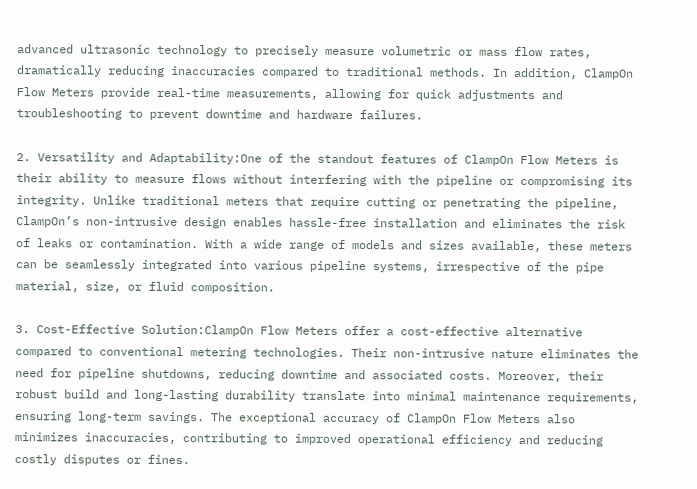advanced ultrasonic technology to precisely measure volumetric or mass flow rates, dramatically reducing inaccuracies compared to traditional methods. In addition, ClampOn Flow Meters provide real-time measurements, allowing for quick adjustments and troubleshooting to prevent downtime and hardware failures.

2. Versatility and Adaptability:One of the standout features of ClampOn Flow Meters is their ability to measure flows without interfering with the pipeline or compromising its integrity. Unlike traditional meters that require cutting or penetrating the pipeline, ClampOn’s non-intrusive design enables hassle-free installation and eliminates the risk of leaks or contamination. With a wide range of models and sizes available, these meters can be seamlessly integrated into various pipeline systems, irrespective of the pipe material, size, or fluid composition.

3. Cost-Effective Solution:ClampOn Flow Meters offer a cost-effective alternative compared to conventional metering technologies. Their non-intrusive nature eliminates the need for pipeline shutdowns, reducing downtime and associated costs. Moreover, their robust build and long-lasting durability translate into minimal maintenance requirements, ensuring long-term savings. The exceptional accuracy of ClampOn Flow Meters also minimizes inaccuracies, contributing to improved operational efficiency and reducing costly disputes or fines.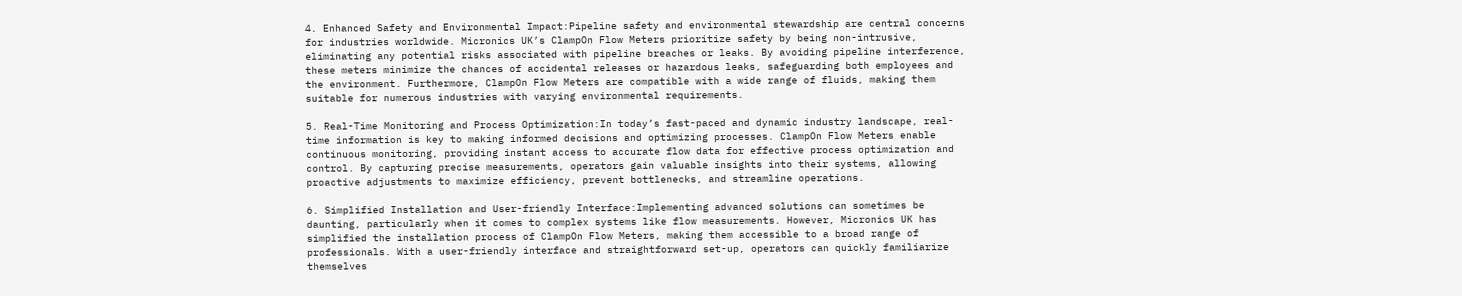4. Enhanced Safety and Environmental Impact:Pipeline safety and environmental stewardship are central concerns for industries worldwide. Micronics UK’s ClampOn Flow Meters prioritize safety by being non-intrusive, eliminating any potential risks associated with pipeline breaches or leaks. By avoiding pipeline interference, these meters minimize the chances of accidental releases or hazardous leaks, safeguarding both employees and the environment. Furthermore, ClampOn Flow Meters are compatible with a wide range of fluids, making them suitable for numerous industries with varying environmental requirements.

5. Real-Time Monitoring and Process Optimization:In today’s fast-paced and dynamic industry landscape, real-time information is key to making informed decisions and optimizing processes. ClampOn Flow Meters enable continuous monitoring, providing instant access to accurate flow data for effective process optimization and control. By capturing precise measurements, operators gain valuable insights into their systems, allowing proactive adjustments to maximize efficiency, prevent bottlenecks, and streamline operations.

6. Simplified Installation and User-friendly Interface:Implementing advanced solutions can sometimes be daunting, particularly when it comes to complex systems like flow measurements. However, Micronics UK has simplified the installation process of ClampOn Flow Meters, making them accessible to a broad range of professionals. With a user-friendly interface and straightforward set-up, operators can quickly familiarize themselves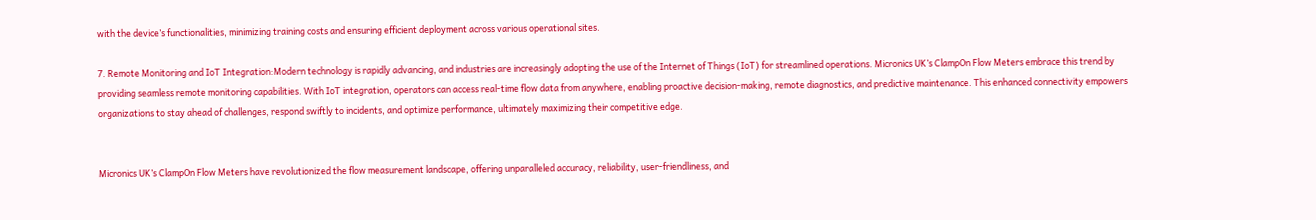with the device’s functionalities, minimizing training costs and ensuring efficient deployment across various operational sites.

7. Remote Monitoring and IoT Integration:Modern technology is rapidly advancing, and industries are increasingly adopting the use of the Internet of Things (IoT) for streamlined operations. Micronics UK’s ClampOn Flow Meters embrace this trend by providing seamless remote monitoring capabilities. With IoT integration, operators can access real-time flow data from anywhere, enabling proactive decision-making, remote diagnostics, and predictive maintenance. This enhanced connectivity empowers organizations to stay ahead of challenges, respond swiftly to incidents, and optimize performance, ultimately maximizing their competitive edge.


Micronics UK’s ClampOn Flow Meters have revolutionized the flow measurement landscape, offering unparalleled accuracy, reliability, user-friendliness, and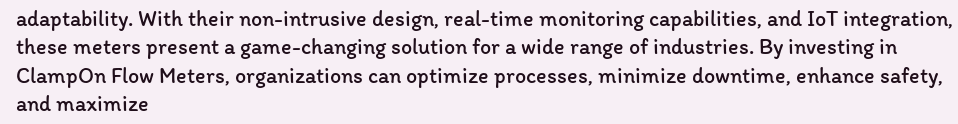adaptability. With their non-intrusive design, real-time monitoring capabilities, and IoT integration, these meters present a game-changing solution for a wide range of industries. By investing in ClampOn Flow Meters, organizations can optimize processes, minimize downtime, enhance safety, and maximize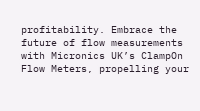profitability. Embrace the future of flow measurements with Micronics UK’s ClampOn Flow Meters, propelling your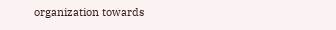organization towards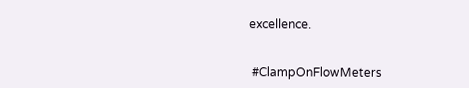excellence.


 #ClampOnFlowMeters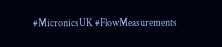#MicronicsUK #FlowMeasurements